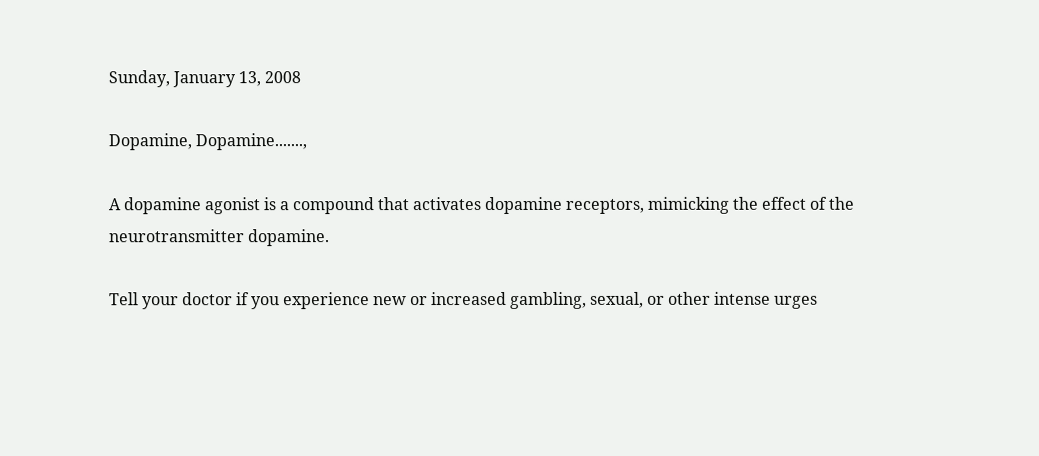Sunday, January 13, 2008

Dopamine, Dopamine.......,

A dopamine agonist is a compound that activates dopamine receptors, mimicking the effect of the neurotransmitter dopamine.

Tell your doctor if you experience new or increased gambling, sexual, or other intense urges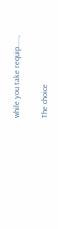while you take requip.....,

The choice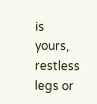is yours, restless legs or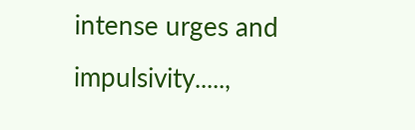intense urges and impulsivity.....,